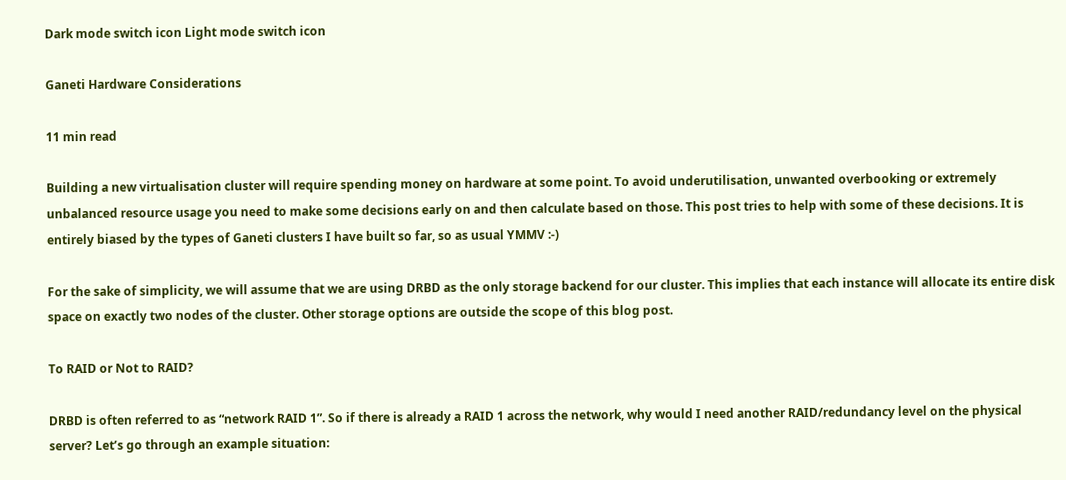Dark mode switch icon Light mode switch icon

Ganeti Hardware Considerations

11 min read

Building a new virtualisation cluster will require spending money on hardware at some point. To avoid underutilisation, unwanted overbooking or extremely unbalanced resource usage you need to make some decisions early on and then calculate based on those. This post tries to help with some of these decisions. It is entirely biased by the types of Ganeti clusters I have built so far, so as usual YMMV :-)

For the sake of simplicity, we will assume that we are using DRBD as the only storage backend for our cluster. This implies that each instance will allocate its entire disk space on exactly two nodes of the cluster. Other storage options are outside the scope of this blog post.

To RAID or Not to RAID?

DRBD is often referred to as “network RAID 1”. So if there is already a RAID 1 across the network, why would I need another RAID/redundancy level on the physical server? Let’s go through an example situation: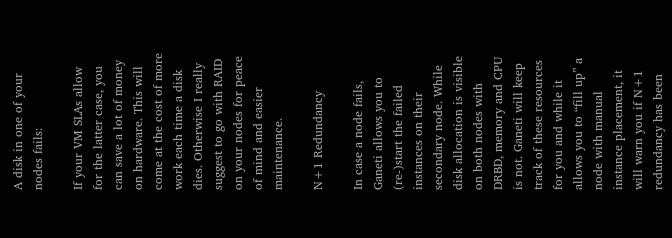A disk in one of your nodes fails:

If your VM SLAs allow for the latter case, you can save a lot of money on hardware. This will come at the cost of more work each time a disk dies. Otherwise I really suggest to go with RAID on your nodes for peace of mind and easier maintenance.

N+1 Redundancy

In case a node fails, Ganeti allows you to (re-)start the failed instances on their secondary node. While disk allocation is visible on both nodes with DRBD, memory and CPU is not. Ganeti will keep track of these resources for you and while it allows you to “fill up” a node with manual instance placement, it will warn you if N+1 redundancy has been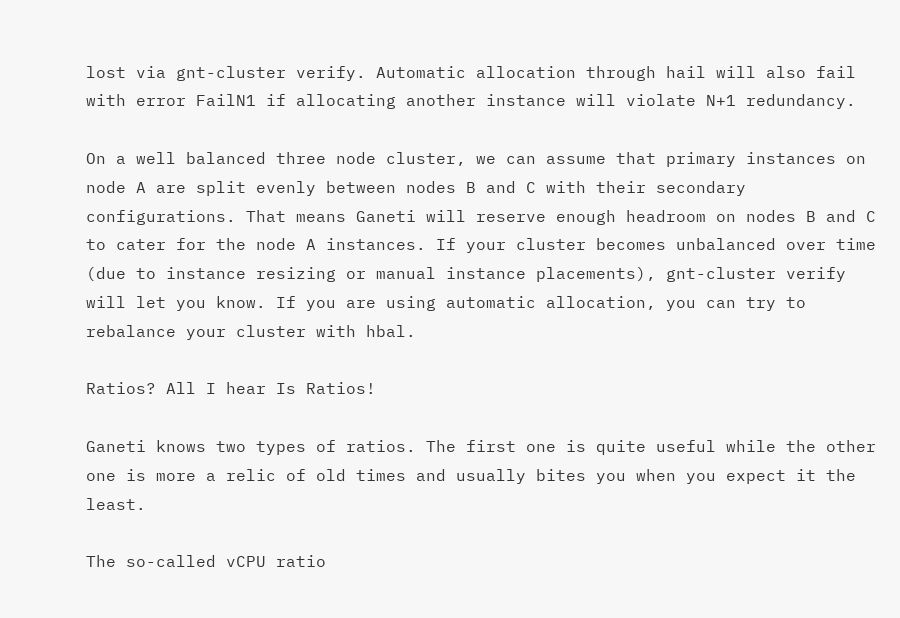lost via gnt-cluster verify. Automatic allocation through hail will also fail with error FailN1 if allocating another instance will violate N+1 redundancy.

On a well balanced three node cluster, we can assume that primary instances on node A are split evenly between nodes B and C with their secondary configurations. That means Ganeti will reserve enough headroom on nodes B and C to cater for the node A instances. If your cluster becomes unbalanced over time (due to instance resizing or manual instance placements), gnt-cluster verify will let you know. If you are using automatic allocation, you can try to rebalance your cluster with hbal.

Ratios? All I hear Is Ratios!

Ganeti knows two types of ratios. The first one is quite useful while the other one is more a relic of old times and usually bites you when you expect it the least.

The so-called vCPU ratio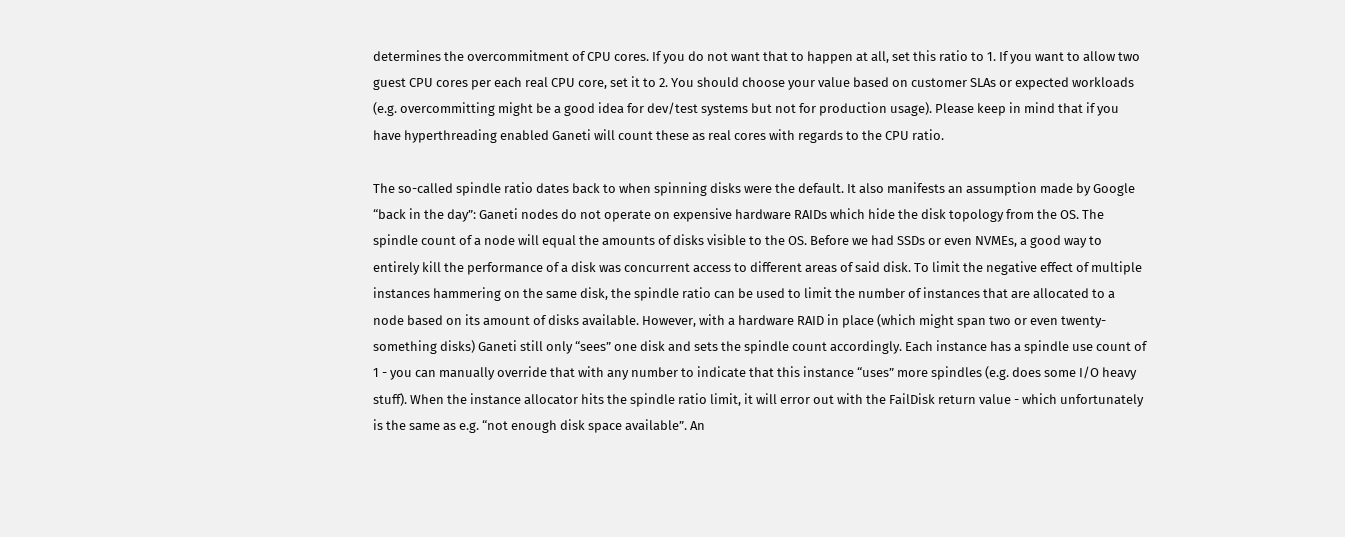determines the overcommitment of CPU cores. If you do not want that to happen at all, set this ratio to 1. If you want to allow two guest CPU cores per each real CPU core, set it to 2. You should choose your value based on customer SLAs or expected workloads (e.g. overcommitting might be a good idea for dev/test systems but not for production usage). Please keep in mind that if you have hyperthreading enabled Ganeti will count these as real cores with regards to the CPU ratio.

The so-called spindle ratio dates back to when spinning disks were the default. It also manifests an assumption made by Google “back in the day”: Ganeti nodes do not operate on expensive hardware RAIDs which hide the disk topology from the OS. The spindle count of a node will equal the amounts of disks visible to the OS. Before we had SSDs or even NVMEs, a good way to entirely kill the performance of a disk was concurrent access to different areas of said disk. To limit the negative effect of multiple instances hammering on the same disk, the spindle ratio can be used to limit the number of instances that are allocated to a node based on its amount of disks available. However, with a hardware RAID in place (which might span two or even twenty-something disks) Ganeti still only “sees” one disk and sets the spindle count accordingly. Each instance has a spindle use count of 1 - you can manually override that with any number to indicate that this instance “uses” more spindles (e.g. does some I/O heavy stuff). When the instance allocator hits the spindle ratio limit, it will error out with the FailDisk return value - which unfortunately is the same as e.g. “not enough disk space available”. An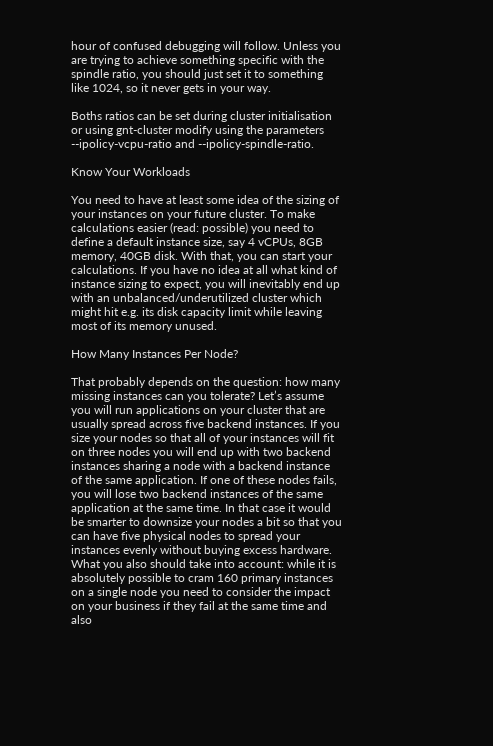hour of confused debugging will follow. Unless you are trying to achieve something specific with the spindle ratio, you should just set it to something like 1024, so it never gets in your way.

Boths ratios can be set during cluster initialisation or using gnt-cluster modify using the parameters --ipolicy-vcpu-ratio and --ipolicy-spindle-ratio.

Know Your Workloads

You need to have at least some idea of the sizing of your instances on your future cluster. To make calculations easier (read: possible) you need to define a default instance size, say 4 vCPUs, 8GB memory, 40GB disk. With that, you can start your calculations. If you have no idea at all what kind of instance sizing to expect, you will inevitably end up with an unbalanced/underutilized cluster which might hit e.g. its disk capacity limit while leaving most of its memory unused.

How Many Instances Per Node?

That probably depends on the question: how many missing instances can you tolerate? Let’s assume you will run applications on your cluster that are usually spread across five backend instances. If you size your nodes so that all of your instances will fit on three nodes you will end up with two backend instances sharing a node with a backend instance of the same application. If one of these nodes fails, you will lose two backend instances of the same application at the same time. In that case it would be smarter to downsize your nodes a bit so that you can have five physical nodes to spread your instances evenly without buying excess hardware. What you also should take into account: while it is absolutely possible to cram 160 primary instances on a single node you need to consider the impact on your business if they fail at the same time and also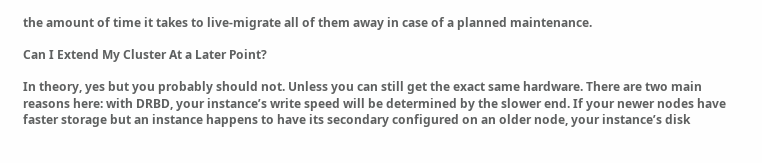the amount of time it takes to live-migrate all of them away in case of a planned maintenance.

Can I Extend My Cluster At a Later Point?

In theory, yes but you probably should not. Unless you can still get the exact same hardware. There are two main reasons here: with DRBD, your instance’s write speed will be determined by the slower end. If your newer nodes have faster storage but an instance happens to have its secondary configured on an older node, your instance’s disk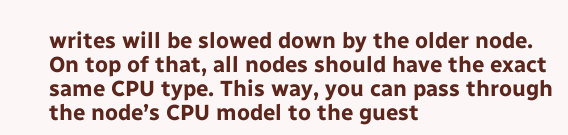writes will be slowed down by the older node. On top of that, all nodes should have the exact same CPU type. This way, you can pass through the node’s CPU model to the guest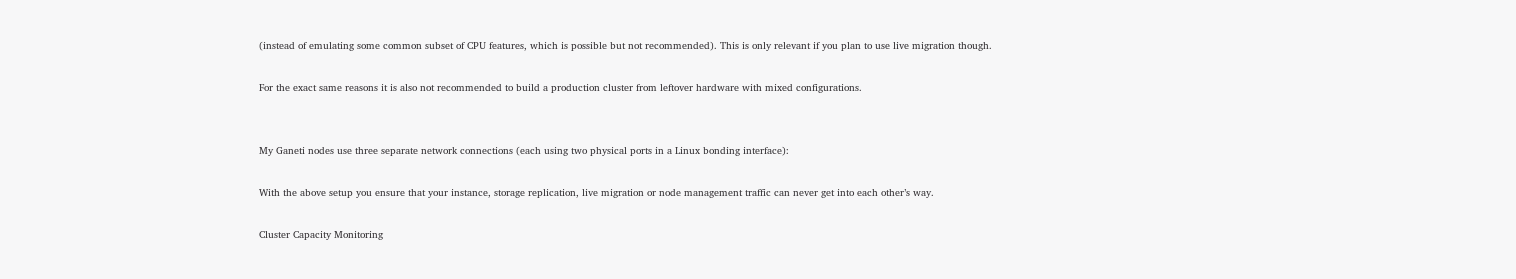(instead of emulating some common subset of CPU features, which is possible but not recommended). This is only relevant if you plan to use live migration though.

For the exact same reasons it is also not recommended to build a production cluster from leftover hardware with mixed configurations.


My Ganeti nodes use three separate network connections (each using two physical ports in a Linux bonding interface):

With the above setup you ensure that your instance, storage replication, live migration or node management traffic can never get into each other’s way.

Cluster Capacity Monitoring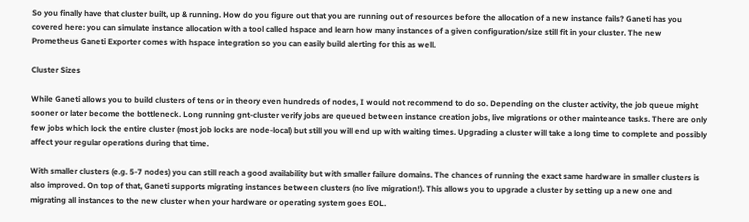So you finally have that cluster built, up & running. How do you figure out that you are running out of resources before the allocation of a new instance fails? Ganeti has you covered here: you can simulate instance allocation with a tool called hspace and learn how many instances of a given configuration/size still fit in your cluster. The new Prometheus Ganeti Exporter comes with hspace integration so you can easily build alerting for this as well.

Cluster Sizes

While Ganeti allows you to build clusters of tens or in theory even hundreds of nodes, I would not recommend to do so. Depending on the cluster activity, the job queue might sooner or later become the bottleneck. Long running gnt-cluster verify jobs are queued between instance creation jobs, live migrations or other mainteance tasks. There are only few jobs which lock the entire cluster (most job locks are node-local) but still you will end up with waiting times. Upgrading a cluster will take a long time to complete and possibly affect your regular operations during that time.

With smaller clusters (e.g. 5-7 nodes) you can still reach a good availability but with smaller failure domains. The chances of running the exact same hardware in smaller clusters is also improved. On top of that, Ganeti supports migrating instances between clusters (no live migration!). This allows you to upgrade a cluster by setting up a new one and migrating all instances to the new cluster when your hardware or operating system goes EOL.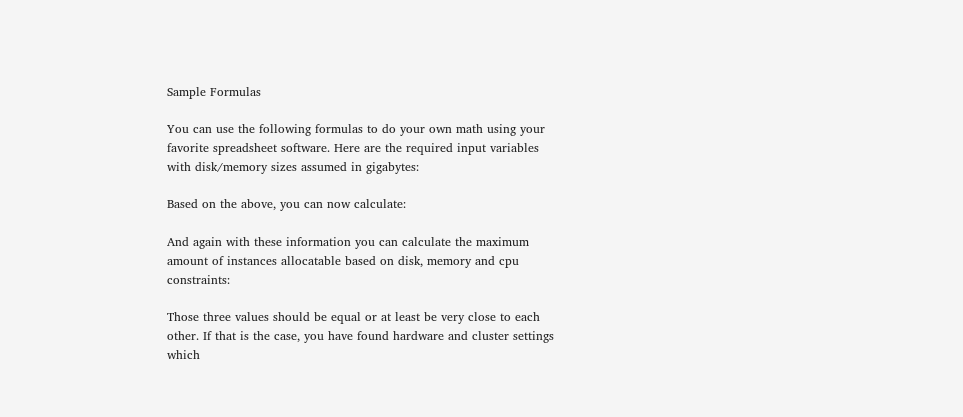Sample Formulas

You can use the following formulas to do your own math using your favorite spreadsheet software. Here are the required input variables with disk/memory sizes assumed in gigabytes:

Based on the above, you can now calculate:

And again with these information you can calculate the maximum amount of instances allocatable based on disk, memory and cpu constraints:

Those three values should be equal or at least be very close to each other. If that is the case, you have found hardware and cluster settings which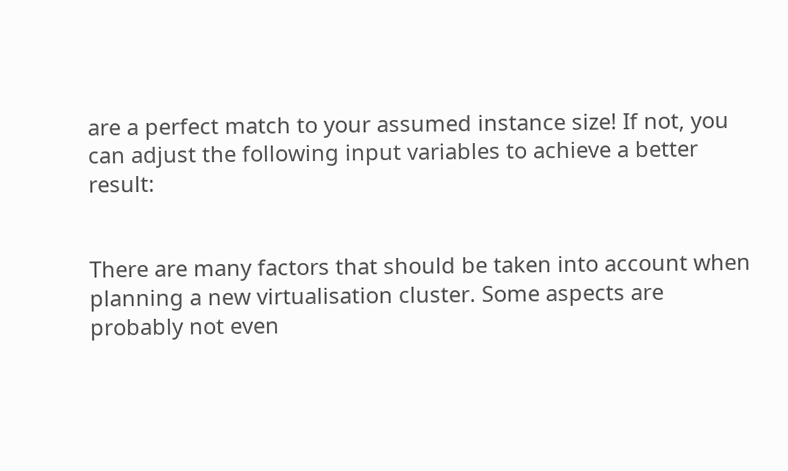are a perfect match to your assumed instance size! If not, you can adjust the following input variables to achieve a better result:


There are many factors that should be taken into account when planning a new virtualisation cluster. Some aspects are probably not even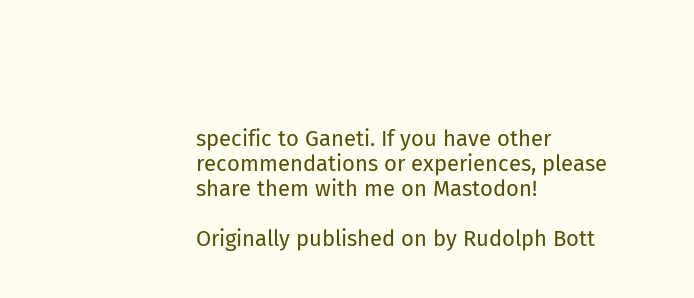specific to Ganeti. If you have other recommendations or experiences, please share them with me on Mastodon!

Originally published on by Rudolph Bott